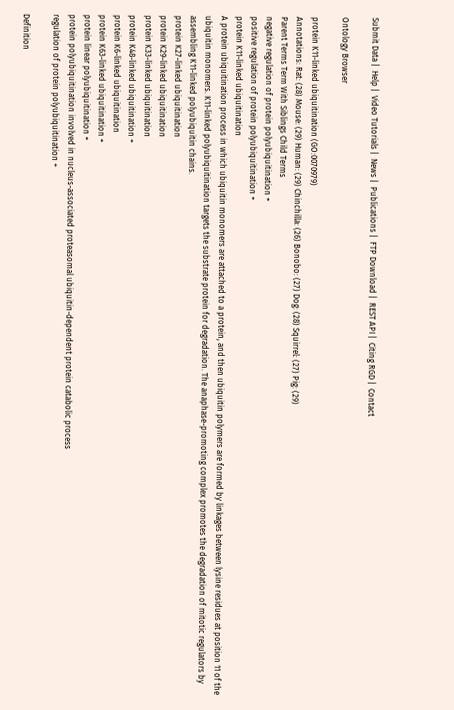Submit Data |  Help |  Video Tutorials |  News |  Publications |  FTP Download |  REST API |  Citing RGD |  Contact

Ontology Browser

protein K11-linked ubiquitination (GO:0070979)
Annotations: Rat: (28) Mouse: (29) Human: (29) Chinchilla: (26) Bonobo: (27) Dog: (28) Squirrel: (27) Pig: (29)
Parent Terms Term With Siblings Child Terms
negative regulation of protein polyubiquitination +
positive regulation of protein polyubiquitination +
protein K11-linked ubiquitination
A protein ubiquitination process in which ubiquitin monomers are attached to a protein, and then ubiquitin polymers are formed by linkages between lysine residues at position 11 of the ubiquitin monomers. K11-linked polyubiquitination targets the substrate protein for degradation. The anaphase-promoting complex promotes the degradation of mitotic regulators by assembling K11-linked polyubiquitin chains.
protein K27-linked ubiquitination
protein K29-linked ubiquitination
protein K33-linked ubiquitination
protein K48-linked ubiquitination +
protein K6-linked ubiquitination
protein K63-linked ubiquitination +
protein linear polyubiquitination +
protein polyubiquitination involved in nucleus-associated proteasomal ubiquitin-dependent protein catabolic process
regulation of protein polyubiquitination +

Definition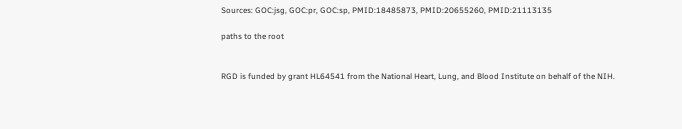Sources: GOC:jsg, GOC:pr, GOC:sp, PMID:18485873, PMID:20655260, PMID:21113135

paths to the root


RGD is funded by grant HL64541 from the National Heart, Lung, and Blood Institute on behalf of the NIH.